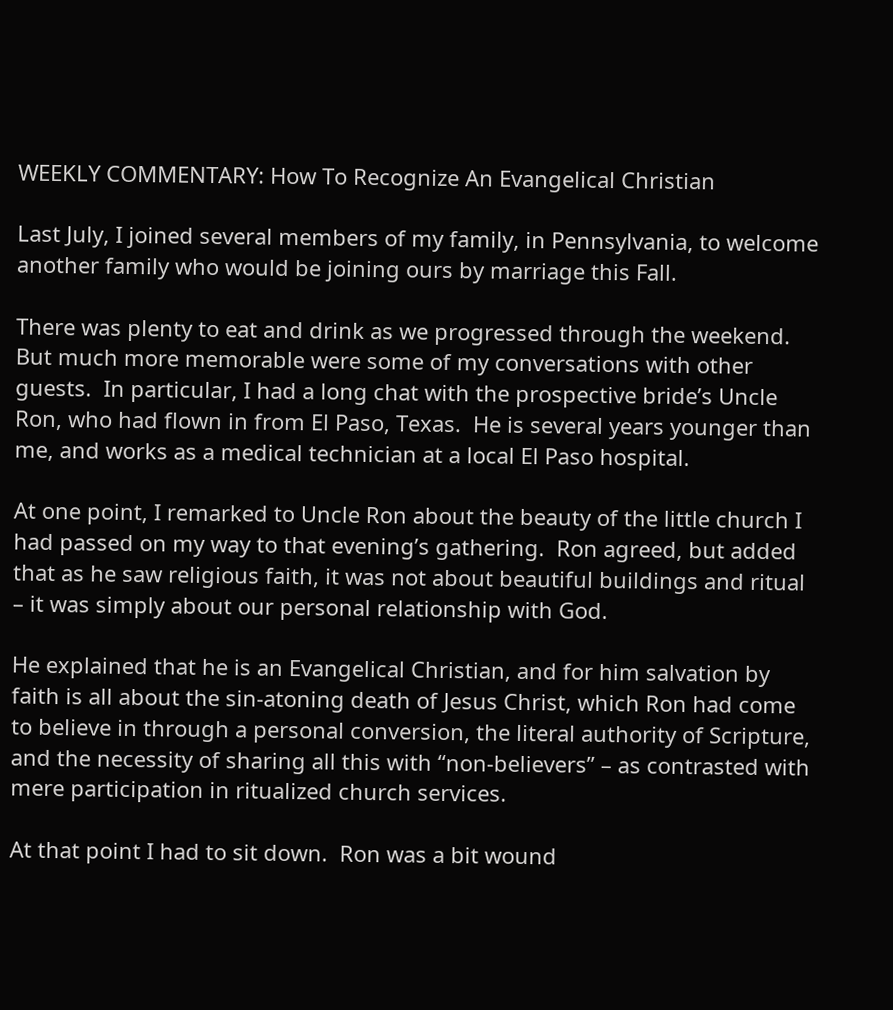WEEKLY COMMENTARY: How To Recognize An Evangelical Christian

Last July, I joined several members of my family, in Pennsylvania, to welcome another family who would be joining ours by marriage this Fall.

There was plenty to eat and drink as we progressed through the weekend.  But much more memorable were some of my conversations with other guests.  In particular, I had a long chat with the prospective bride’s Uncle Ron, who had flown in from El Paso, Texas.  He is several years younger than me, and works as a medical technician at a local El Paso hospital.

At one point, I remarked to Uncle Ron about the beauty of the little church I had passed on my way to that evening’s gathering.  Ron agreed, but added that as he saw religious faith, it was not about beautiful buildings and ritual – it was simply about our personal relationship with God.

He explained that he is an Evangelical Christian, and for him salvation by faith is all about the sin-atoning death of Jesus Christ, which Ron had come to believe in through a personal conversion, the literal authority of Scripture, and the necessity of sharing all this with “non-believers” – as contrasted with mere participation in ritualized church services.

At that point I had to sit down.  Ron was a bit wound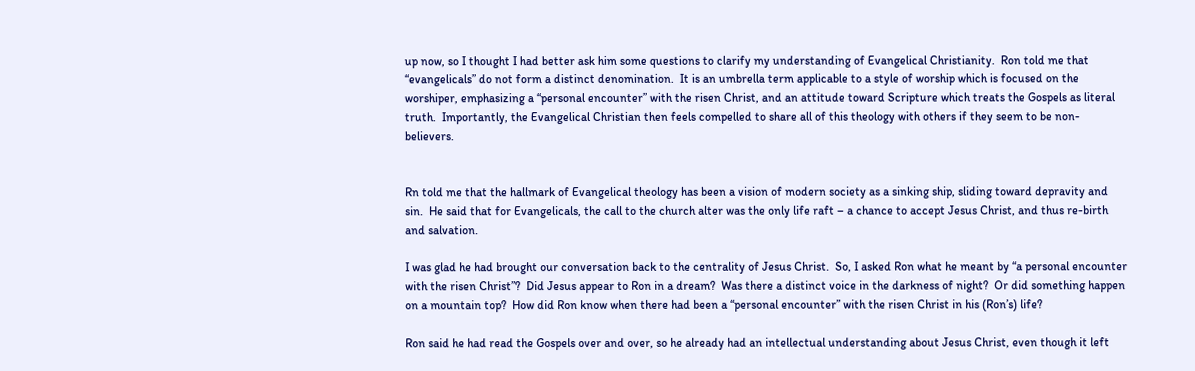up now, so I thought I had better ask him some questions to clarify my understanding of Evangelical Christianity.  Ron told me that “evangelicals” do not form a distinct denomination.  It is an umbrella term applicable to a style of worship which is focused on the worshiper, emphasizing a “personal encounter” with the risen Christ, and an attitude toward Scripture which treats the Gospels as literal truth.  Importantly, the Evangelical Christian then feels compelled to share all of this theology with others if they seem to be non-believers.


Rn told me that the hallmark of Evangelical theology has been a vision of modern society as a sinking ship, sliding toward depravity and sin.  He said that for Evangelicals, the call to the church alter was the only life raft – a chance to accept Jesus Christ, and thus re-birth and salvation.

I was glad he had brought our conversation back to the centrality of Jesus Christ.  So, I asked Ron what he meant by “a personal encounter with the risen Christ”?  Did Jesus appear to Ron in a dream?  Was there a distinct voice in the darkness of night?  Or did something happen on a mountain top?  How did Ron know when there had been a “personal encounter” with the risen Christ in his (Ron’s) life?

Ron said he had read the Gospels over and over, so he already had an intellectual understanding about Jesus Christ, even though it left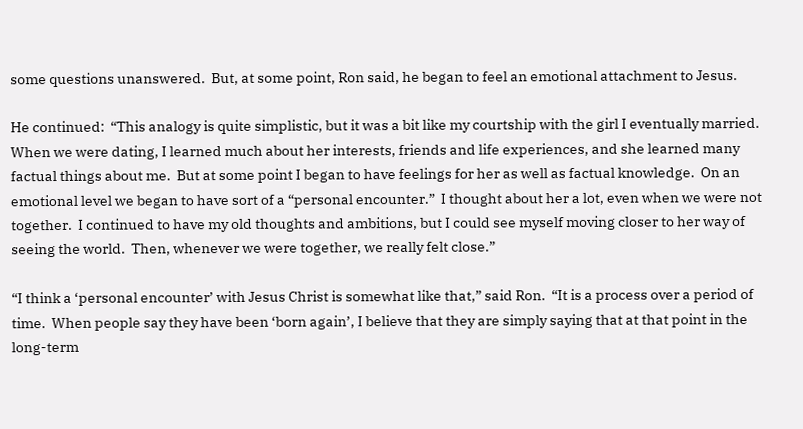some questions unanswered.  But, at some point, Ron said, he began to feel an emotional attachment to Jesus.

He continued:  “This analogy is quite simplistic, but it was a bit like my courtship with the girl I eventually married.  When we were dating, I learned much about her interests, friends and life experiences, and she learned many factual things about me.  But at some point I began to have feelings for her as well as factual knowledge.  On an emotional level we began to have sort of a “personal encounter.”  I thought about her a lot, even when we were not together.  I continued to have my old thoughts and ambitions, but I could see myself moving closer to her way of seeing the world.  Then, whenever we were together, we really felt close.”

“I think a ‘personal encounter’ with Jesus Christ is somewhat like that,” said Ron.  “It is a process over a period of time.  When people say they have been ‘born again’, I believe that they are simply saying that at that point in the long-term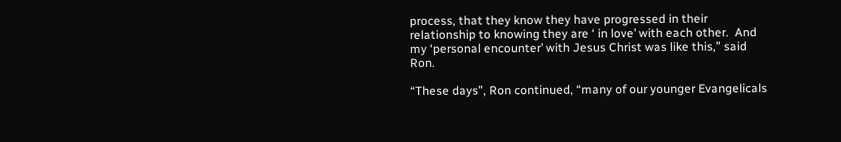process, that they know they have progressed in their relationship to knowing they are ‘ in love’ with each other.  And my ‘personal encounter’ with Jesus Christ was like this,” said Ron.

“These days”, Ron continued, “many of our younger Evangelicals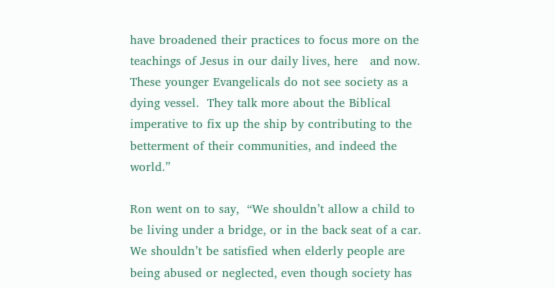have broadened their practices to focus more on the teachings of Jesus in our daily lives, here   and now.  These younger Evangelicals do not see society as a dying vessel.  They talk more about the Biblical imperative to fix up the ship by contributing to the betterment of their communities, and indeed the world.”

Ron went on to say,  “We shouldn’t allow a child to be living under a bridge, or in the back seat of a car.  We shouldn’t be satisfied when elderly people are being abused or neglected, even though society has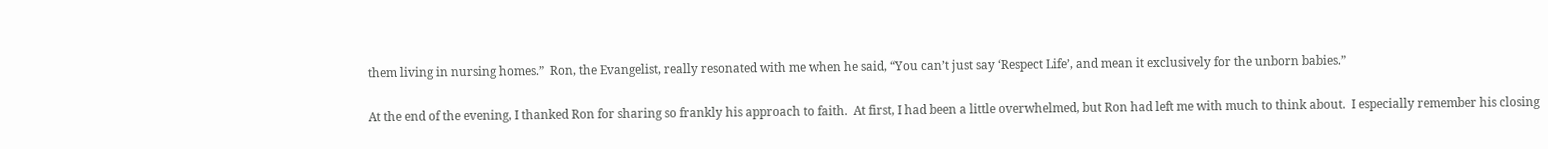them living in nursing homes.”  Ron, the Evangelist, really resonated with me when he said, “You can’t just say ‘Respect Life’, and mean it exclusively for the unborn babies.”

At the end of the evening, I thanked Ron for sharing so frankly his approach to faith.  At first, I had been a little overwhelmed, but Ron had left me with much to think about.  I especially remember his closing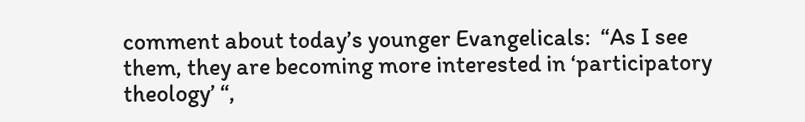comment about today’s younger Evangelicals:  “As I see them, they are becoming more interested in ‘participatory theology’ “,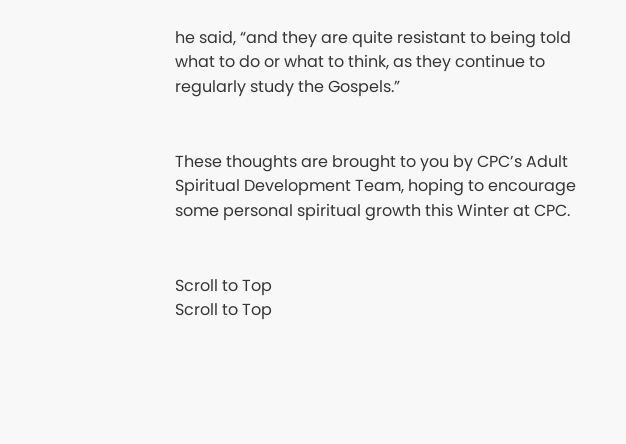he said, “and they are quite resistant to being told what to do or what to think, as they continue to regularly study the Gospels.”


These thoughts are brought to you by CPC’s Adult Spiritual Development Team, hoping to encourage some personal spiritual growth this Winter at CPC.


Scroll to Top
Scroll to Top